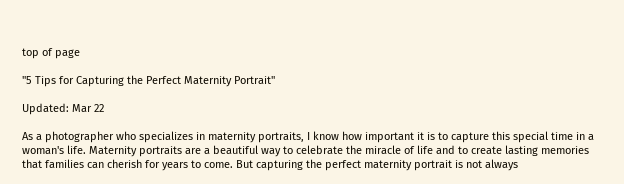top of page

"5 Tips for Capturing the Perfect Maternity Portrait"

Updated: Mar 22

As a photographer who specializes in maternity portraits, I know how important it is to capture this special time in a woman's life. Maternity portraits are a beautiful way to celebrate the miracle of life and to create lasting memories that families can cherish for years to come. But capturing the perfect maternity portrait is not always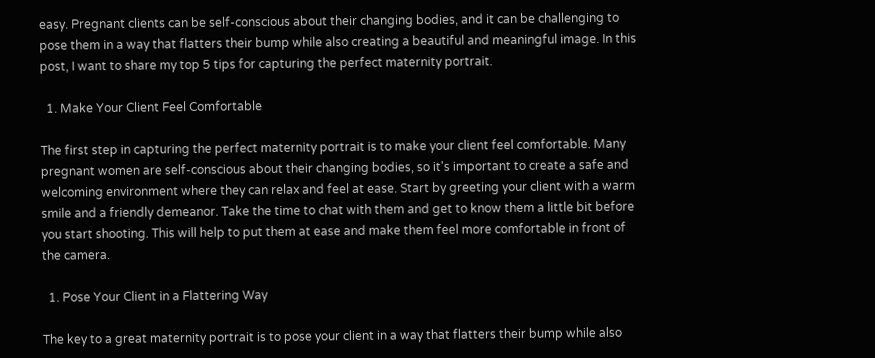easy. Pregnant clients can be self-conscious about their changing bodies, and it can be challenging to pose them in a way that flatters their bump while also creating a beautiful and meaningful image. In this post, I want to share my top 5 tips for capturing the perfect maternity portrait.

  1. Make Your Client Feel Comfortable

The first step in capturing the perfect maternity portrait is to make your client feel comfortable. Many pregnant women are self-conscious about their changing bodies, so it's important to create a safe and welcoming environment where they can relax and feel at ease. Start by greeting your client with a warm smile and a friendly demeanor. Take the time to chat with them and get to know them a little bit before you start shooting. This will help to put them at ease and make them feel more comfortable in front of the camera.

  1. Pose Your Client in a Flattering Way

The key to a great maternity portrait is to pose your client in a way that flatters their bump while also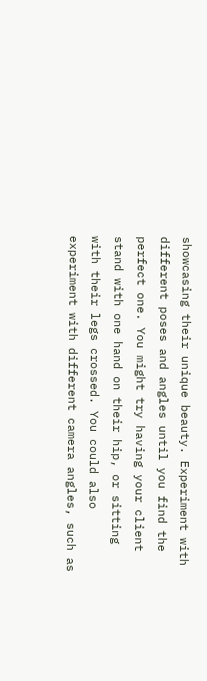showcasing their unique beauty. Experiment with different poses and angles until you find the perfect one. You might try having your client stand with one hand on their hip, or sitting with their legs crossed. You could also experiment with different camera angles, such as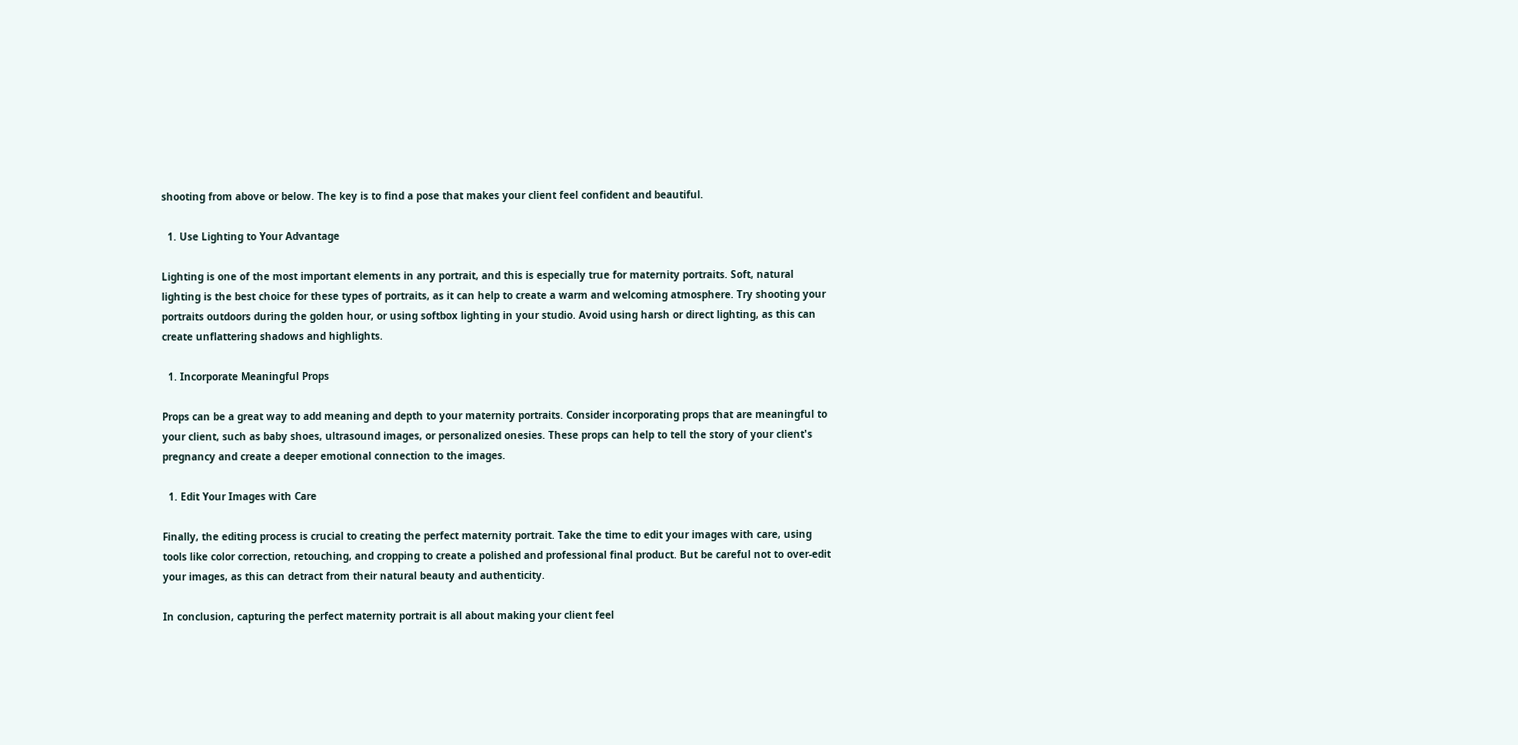shooting from above or below. The key is to find a pose that makes your client feel confident and beautiful.

  1. Use Lighting to Your Advantage

Lighting is one of the most important elements in any portrait, and this is especially true for maternity portraits. Soft, natural lighting is the best choice for these types of portraits, as it can help to create a warm and welcoming atmosphere. Try shooting your portraits outdoors during the golden hour, or using softbox lighting in your studio. Avoid using harsh or direct lighting, as this can create unflattering shadows and highlights.

  1. Incorporate Meaningful Props

Props can be a great way to add meaning and depth to your maternity portraits. Consider incorporating props that are meaningful to your client, such as baby shoes, ultrasound images, or personalized onesies. These props can help to tell the story of your client's pregnancy and create a deeper emotional connection to the images.

  1. Edit Your Images with Care

Finally, the editing process is crucial to creating the perfect maternity portrait. Take the time to edit your images with care, using tools like color correction, retouching, and cropping to create a polished and professional final product. But be careful not to over-edit your images, as this can detract from their natural beauty and authenticity.

In conclusion, capturing the perfect maternity portrait is all about making your client feel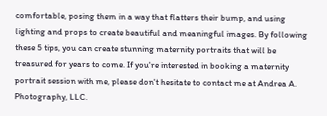comfortable, posing them in a way that flatters their bump, and using lighting and props to create beautiful and meaningful images. By following these 5 tips, you can create stunning maternity portraits that will be treasured for years to come. If you're interested in booking a maternity portrait session with me, please don't hesitate to contact me at Andrea A. Photography, LLC.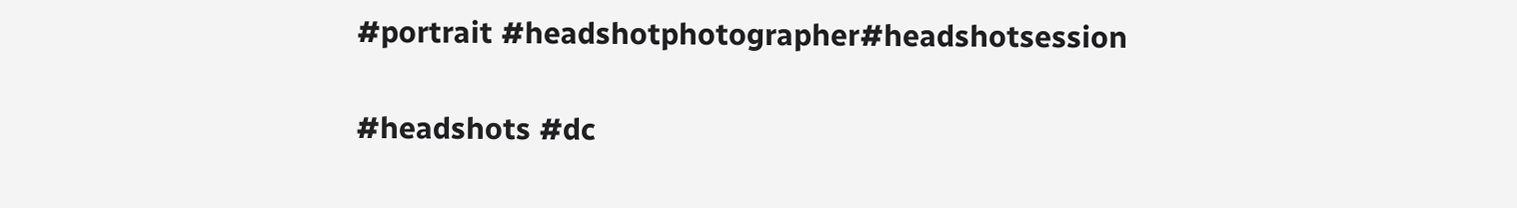#portrait #headshotphotographer#headshotsession

#headshots #dc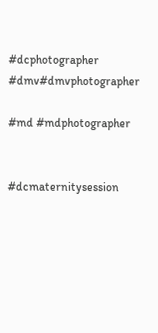#dcphotographer #dmv#dmvphotographer

#md #mdphotographer


#dcmaternitysession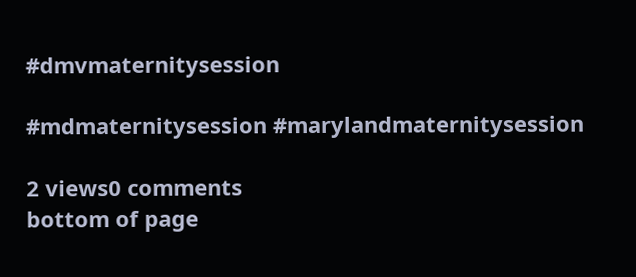#dmvmaternitysession

#mdmaternitysession #marylandmaternitysession

2 views0 comments
bottom of page